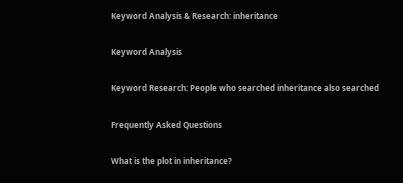Keyword Analysis & Research: inheritance

Keyword Analysis

Keyword Research: People who searched inheritance also searched

Frequently Asked Questions

What is the plot in inheritance?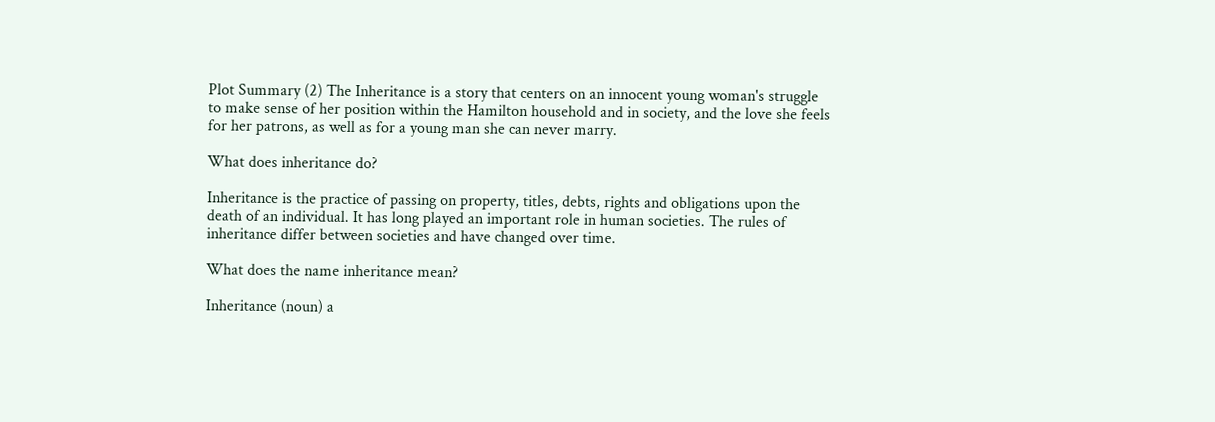Plot Summary (2) The Inheritance is a story that centers on an innocent young woman's struggle to make sense of her position within the Hamilton household and in society, and the love she feels for her patrons, as well as for a young man she can never marry.

What does inheritance do?

Inheritance is the practice of passing on property, titles, debts, rights and obligations upon the death of an individual. It has long played an important role in human societies. The rules of inheritance differ between societies and have changed over time.

What does the name inheritance mean?

Inheritance (noun) a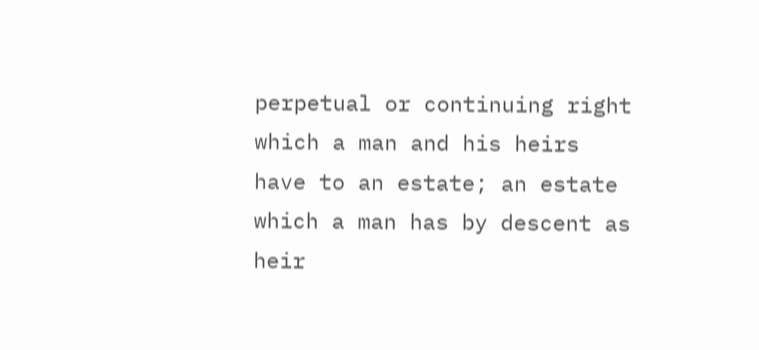perpetual or continuing right which a man and his heirs have to an estate; an estate which a man has by descent as heir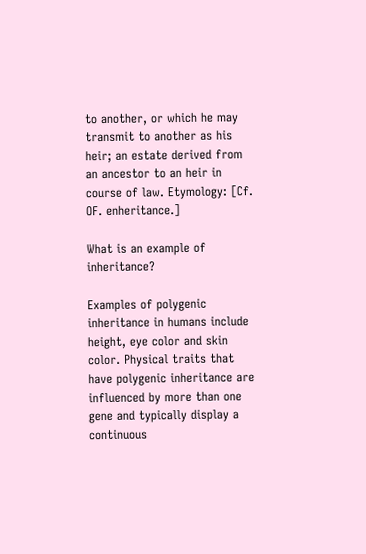to another, or which he may transmit to another as his heir; an estate derived from an ancestor to an heir in course of law. Etymology: [Cf. OF. enheritance.]

What is an example of inheritance?

Examples of polygenic inheritance in humans include height, eye color and skin color. Physical traits that have polygenic inheritance are influenced by more than one gene and typically display a continuous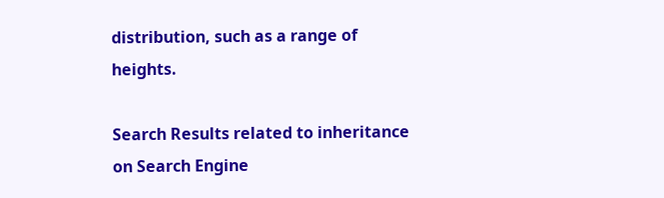distribution, such as a range of heights.

Search Results related to inheritance on Search Engine